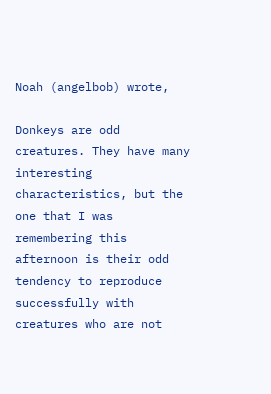Noah (angelbob) wrote,

Donkeys are odd creatures. They have many interesting characteristics, but the one that I was remembering this afternoon is their odd tendency to reproduce successfully with creatures who are not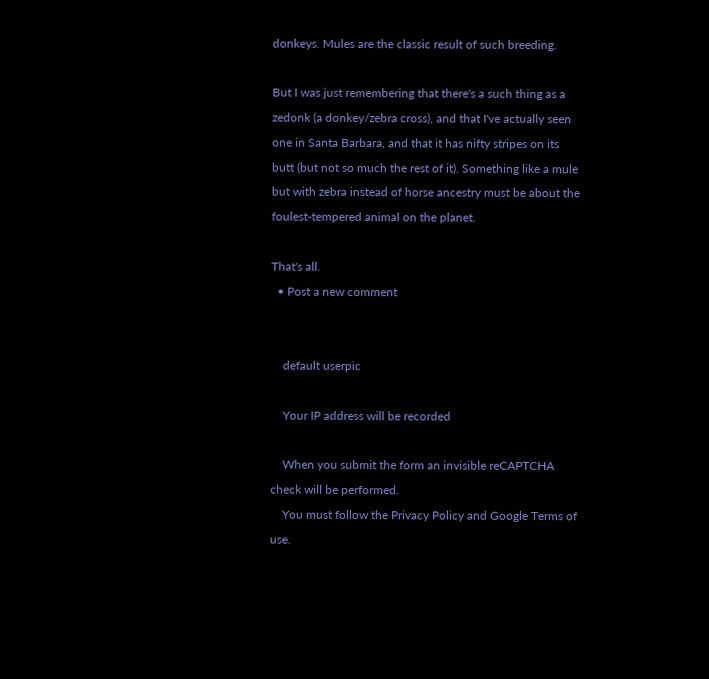donkeys. Mules are the classic result of such breeding.

But I was just remembering that there's a such thing as a zedonk (a donkey/zebra cross), and that I've actually seen one in Santa Barbara, and that it has nifty stripes on its butt (but not so much the rest of it). Something like a mule but with zebra instead of horse ancestry must be about the foulest-tempered animal on the planet.

That's all.
  • Post a new comment


    default userpic

    Your IP address will be recorded

    When you submit the form an invisible reCAPTCHA check will be performed.
    You must follow the Privacy Policy and Google Terms of use.